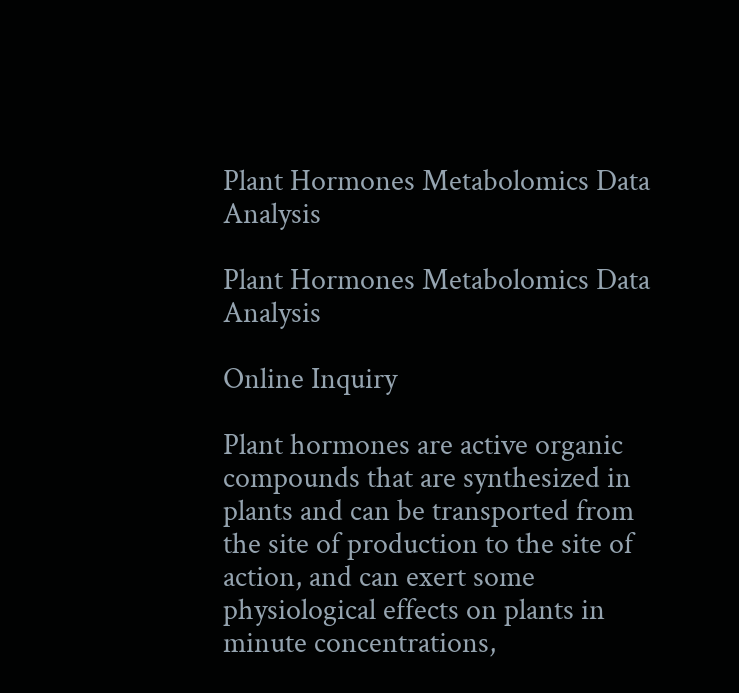Plant Hormones Metabolomics Data Analysis

Plant Hormones Metabolomics Data Analysis

Online Inquiry

Plant hormones are active organic compounds that are synthesized in plants and can be transported from the site of production to the site of action, and can exert some physiological effects on plants in minute concentrations,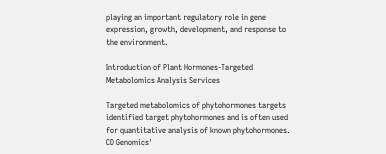playing an important regulatory role in gene expression, growth, development, and response to the environment.

Introduction of Plant Hormones-Targeted Metabolomics Analysis Services

Targeted metabolomics of phytohormones targets identified target phytohormones and is often used for quantitative analysis of known phytohormones. CD Genomics'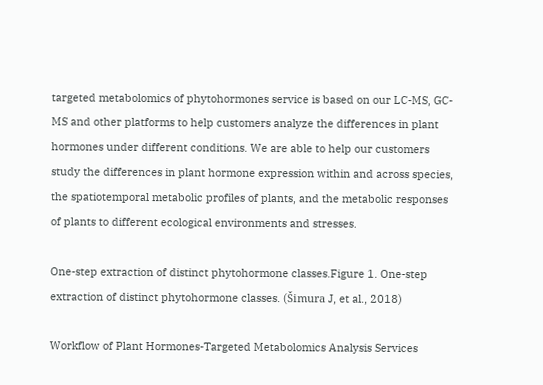targeted metabolomics of phytohormones service is based on our LC-MS, GC-MS and other platforms to help customers analyze the differences in plant hormones under different conditions. We are able to help our customers study the differences in plant hormone expression within and across species, the spatiotemporal metabolic profiles of plants, and the metabolic responses of plants to different ecological environments and stresses.

One-step extraction of distinct phytohormone classes.Figure 1. One-step extraction of distinct phytohormone classes. (Šimura J, et al., 2018)

Workflow of Plant Hormones-Targeted Metabolomics Analysis Services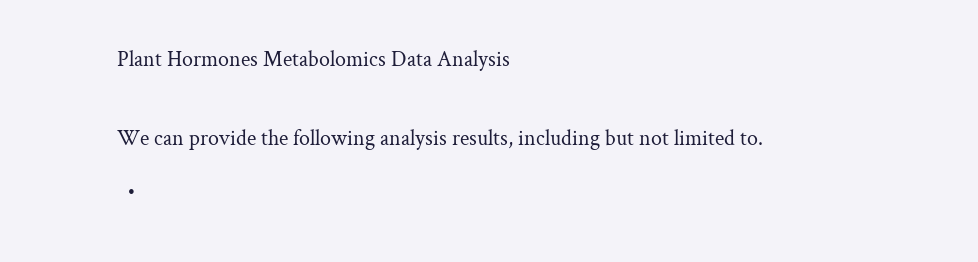Plant Hormones Metabolomics Data Analysis


We can provide the following analysis results, including but not limited to.

  •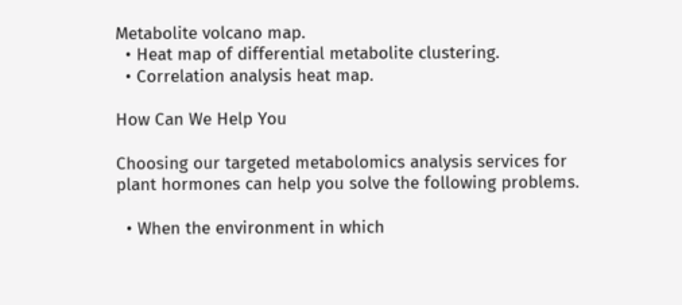Metabolite volcano map.
  • Heat map of differential metabolite clustering.
  • Correlation analysis heat map.

How Can We Help You

Choosing our targeted metabolomics analysis services for plant hormones can help you solve the following problems.

  • When the environment in which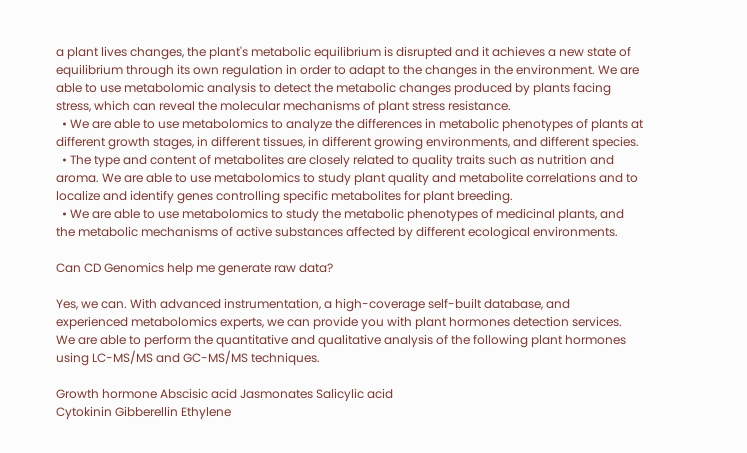a plant lives changes, the plant's metabolic equilibrium is disrupted and it achieves a new state of equilibrium through its own regulation in order to adapt to the changes in the environment. We are able to use metabolomic analysis to detect the metabolic changes produced by plants facing stress, which can reveal the molecular mechanisms of plant stress resistance.
  • We are able to use metabolomics to analyze the differences in metabolic phenotypes of plants at different growth stages, in different tissues, in different growing environments, and different species.
  • The type and content of metabolites are closely related to quality traits such as nutrition and aroma. We are able to use metabolomics to study plant quality and metabolite correlations and to localize and identify genes controlling specific metabolites for plant breeding.
  • We are able to use metabolomics to study the metabolic phenotypes of medicinal plants, and the metabolic mechanisms of active substances affected by different ecological environments.

Can CD Genomics help me generate raw data?

Yes, we can. With advanced instrumentation, a high-coverage self-built database, and experienced metabolomics experts, we can provide you with plant hormones detection services. We are able to perform the quantitative and qualitative analysis of the following plant hormones using LC-MS/MS and GC-MS/MS techniques.

Growth hormone Abscisic acid Jasmonates Salicylic acid
Cytokinin Gibberellin Ethylene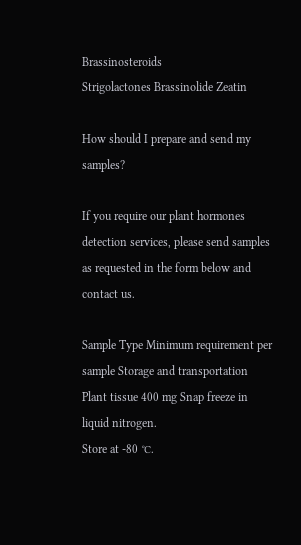Brassinosteroids
Strigolactones Brassinolide Zeatin

How should I prepare and send my samples?

If you require our plant hormones detection services, please send samples as requested in the form below and contact us.

Sample Type Minimum requirement per sample Storage and transportation
Plant tissue 400 mg Snap freeze in liquid nitrogen.
Store at -80 ℃.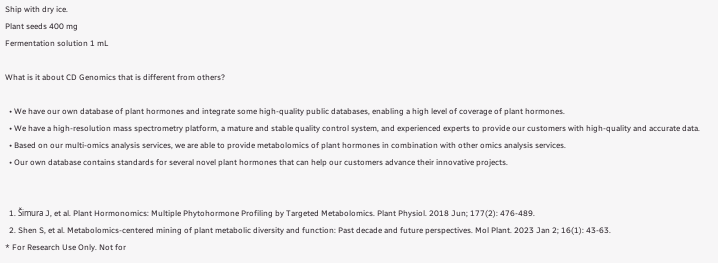Ship with dry ice.
Plant seeds 400 mg
Fermentation solution 1 mL

What is it about CD Genomics that is different from others?

  • We have our own database of plant hormones and integrate some high-quality public databases, enabling a high level of coverage of plant hormones.
  • We have a high-resolution mass spectrometry platform, a mature and stable quality control system, and experienced experts to provide our customers with high-quality and accurate data.
  • Based on our multi-omics analysis services, we are able to provide metabolomics of plant hormones in combination with other omics analysis services.
  • Our own database contains standards for several novel plant hormones that can help our customers advance their innovative projects.


  1. Šimura J, et al. Plant Hormonomics: Multiple Phytohormone Profiling by Targeted Metabolomics. Plant Physiol. 2018 Jun; 177(2): 476-489.
  2. Shen S, et al. Metabolomics-centered mining of plant metabolic diversity and function: Past decade and future perspectives. Mol Plant. 2023 Jan 2; 16(1): 43-63.
* For Research Use Only. Not for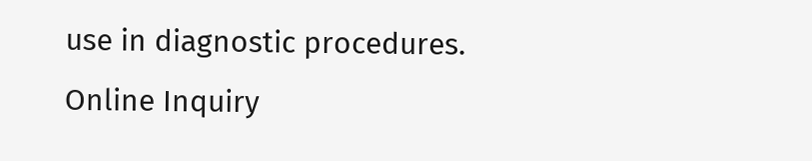use in diagnostic procedures.
Online Inquiry